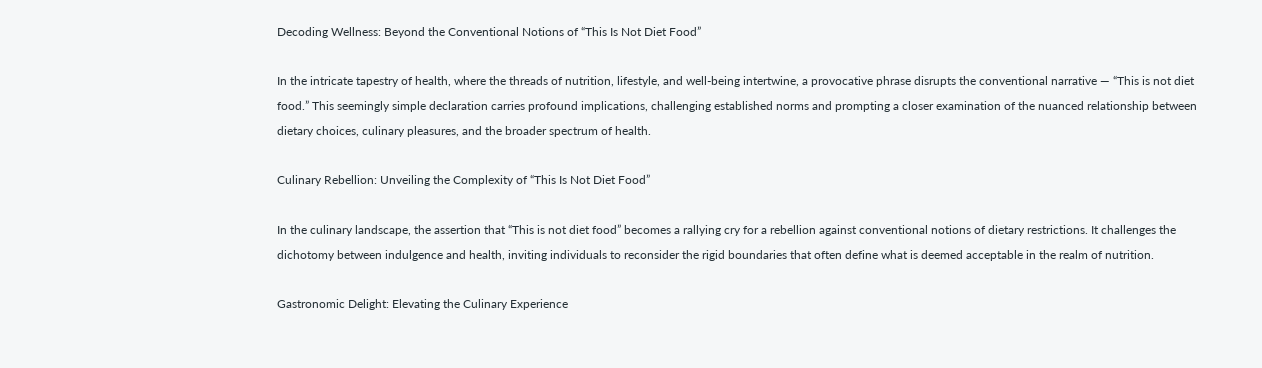Decoding Wellness: Beyond the Conventional Notions of “This Is Not Diet Food”

In the intricate tapestry of health, where the threads of nutrition, lifestyle, and well-being intertwine, a provocative phrase disrupts the conventional narrative — “This is not diet food.” This seemingly simple declaration carries profound implications, challenging established norms and prompting a closer examination of the nuanced relationship between dietary choices, culinary pleasures, and the broader spectrum of health.

Culinary Rebellion: Unveiling the Complexity of “This Is Not Diet Food”

In the culinary landscape, the assertion that “This is not diet food” becomes a rallying cry for a rebellion against conventional notions of dietary restrictions. It challenges the dichotomy between indulgence and health, inviting individuals to reconsider the rigid boundaries that often define what is deemed acceptable in the realm of nutrition.

Gastronomic Delight: Elevating the Culinary Experience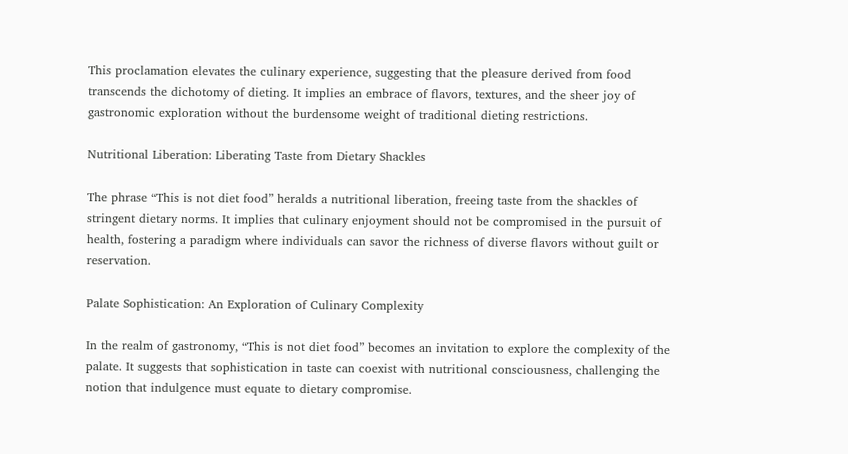This proclamation elevates the culinary experience, suggesting that the pleasure derived from food transcends the dichotomy of dieting. It implies an embrace of flavors, textures, and the sheer joy of gastronomic exploration without the burdensome weight of traditional dieting restrictions.

Nutritional Liberation: Liberating Taste from Dietary Shackles

The phrase “This is not diet food” heralds a nutritional liberation, freeing taste from the shackles of stringent dietary norms. It implies that culinary enjoyment should not be compromised in the pursuit of health, fostering a paradigm where individuals can savor the richness of diverse flavors without guilt or reservation.

Palate Sophistication: An Exploration of Culinary Complexity

In the realm of gastronomy, “This is not diet food” becomes an invitation to explore the complexity of the palate. It suggests that sophistication in taste can coexist with nutritional consciousness, challenging the notion that indulgence must equate to dietary compromise.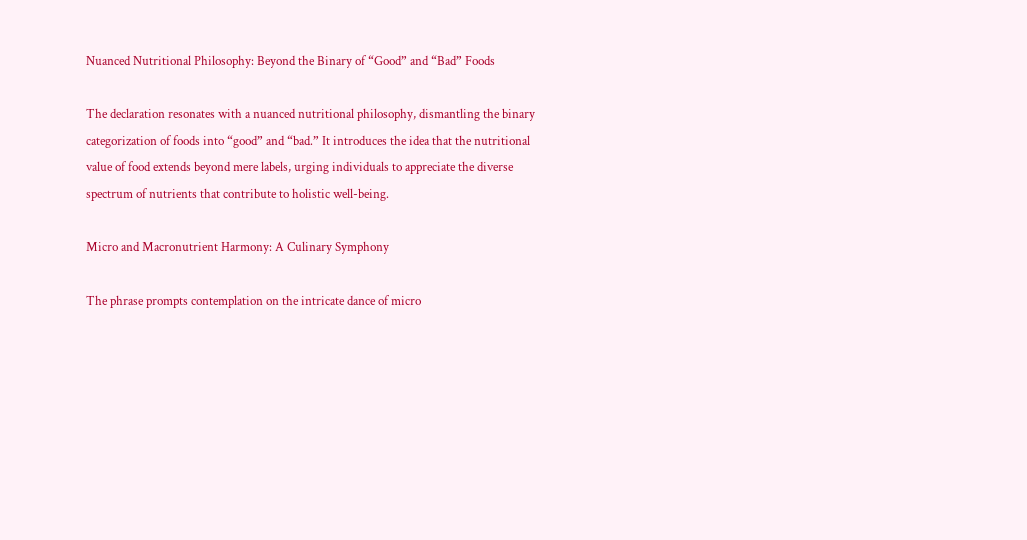Nuanced Nutritional Philosophy: Beyond the Binary of “Good” and “Bad” Foods

The declaration resonates with a nuanced nutritional philosophy, dismantling the binary categorization of foods into “good” and “bad.” It introduces the idea that the nutritional value of food extends beyond mere labels, urging individuals to appreciate the diverse spectrum of nutrients that contribute to holistic well-being.

Micro and Macronutrient Harmony: A Culinary Symphony

The phrase prompts contemplation on the intricate dance of micro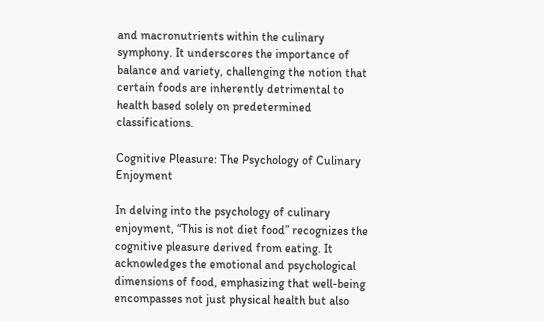and macronutrients within the culinary symphony. It underscores the importance of balance and variety, challenging the notion that certain foods are inherently detrimental to health based solely on predetermined classifications.

Cognitive Pleasure: The Psychology of Culinary Enjoyment

In delving into the psychology of culinary enjoyment, “This is not diet food” recognizes the cognitive pleasure derived from eating. It acknowledges the emotional and psychological dimensions of food, emphasizing that well-being encompasses not just physical health but also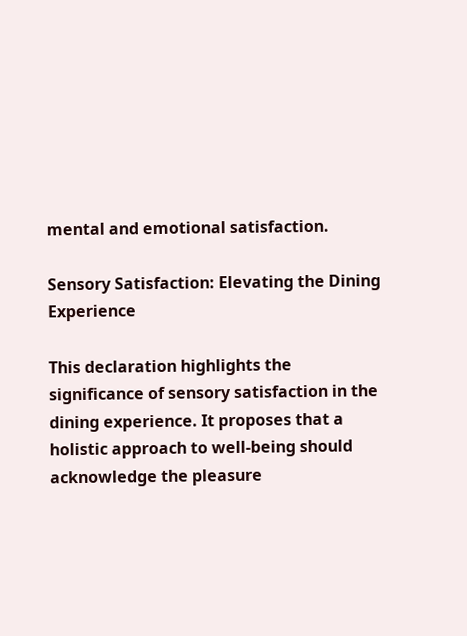mental and emotional satisfaction.

Sensory Satisfaction: Elevating the Dining Experience

This declaration highlights the significance of sensory satisfaction in the dining experience. It proposes that a holistic approach to well-being should acknowledge the pleasure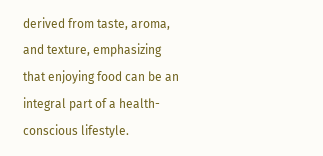derived from taste, aroma, and texture, emphasizing that enjoying food can be an integral part of a health-conscious lifestyle.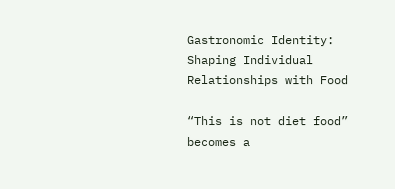Gastronomic Identity: Shaping Individual Relationships with Food

“This is not diet food” becomes a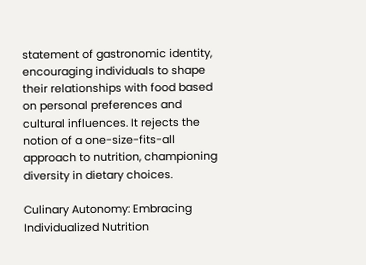statement of gastronomic identity, encouraging individuals to shape their relationships with food based on personal preferences and cultural influences. It rejects the notion of a one-size-fits-all approach to nutrition, championing diversity in dietary choices.

Culinary Autonomy: Embracing Individualized Nutrition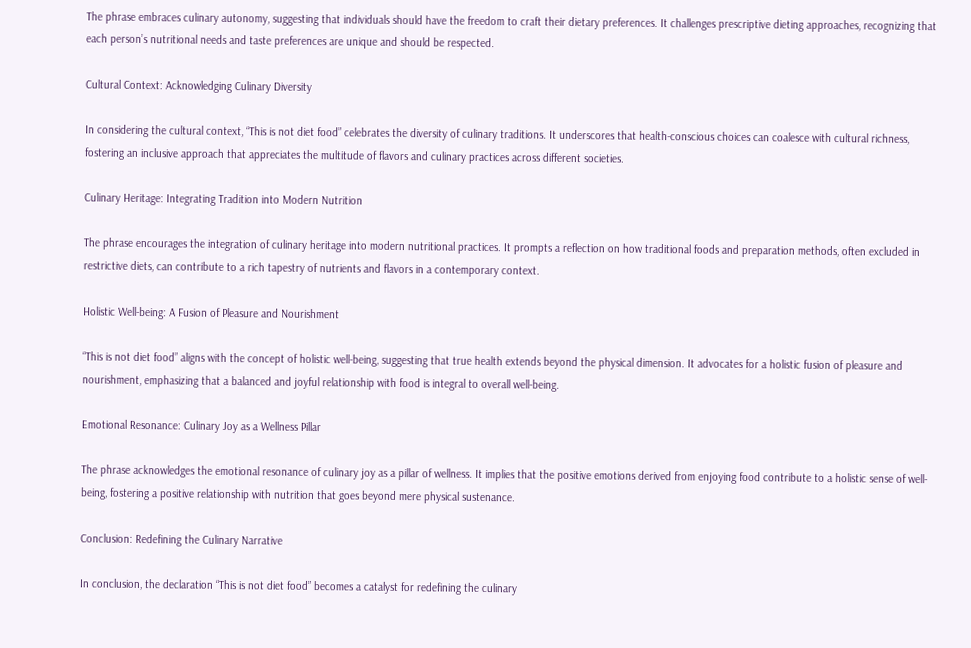The phrase embraces culinary autonomy, suggesting that individuals should have the freedom to craft their dietary preferences. It challenges prescriptive dieting approaches, recognizing that each person’s nutritional needs and taste preferences are unique and should be respected.

Cultural Context: Acknowledging Culinary Diversity

In considering the cultural context, “This is not diet food” celebrates the diversity of culinary traditions. It underscores that health-conscious choices can coalesce with cultural richness, fostering an inclusive approach that appreciates the multitude of flavors and culinary practices across different societies.

Culinary Heritage: Integrating Tradition into Modern Nutrition

The phrase encourages the integration of culinary heritage into modern nutritional practices. It prompts a reflection on how traditional foods and preparation methods, often excluded in restrictive diets, can contribute to a rich tapestry of nutrients and flavors in a contemporary context.

Holistic Well-being: A Fusion of Pleasure and Nourishment

“This is not diet food” aligns with the concept of holistic well-being, suggesting that true health extends beyond the physical dimension. It advocates for a holistic fusion of pleasure and nourishment, emphasizing that a balanced and joyful relationship with food is integral to overall well-being.

Emotional Resonance: Culinary Joy as a Wellness Pillar

The phrase acknowledges the emotional resonance of culinary joy as a pillar of wellness. It implies that the positive emotions derived from enjoying food contribute to a holistic sense of well-being, fostering a positive relationship with nutrition that goes beyond mere physical sustenance.

Conclusion: Redefining the Culinary Narrative

In conclusion, the declaration “This is not diet food” becomes a catalyst for redefining the culinary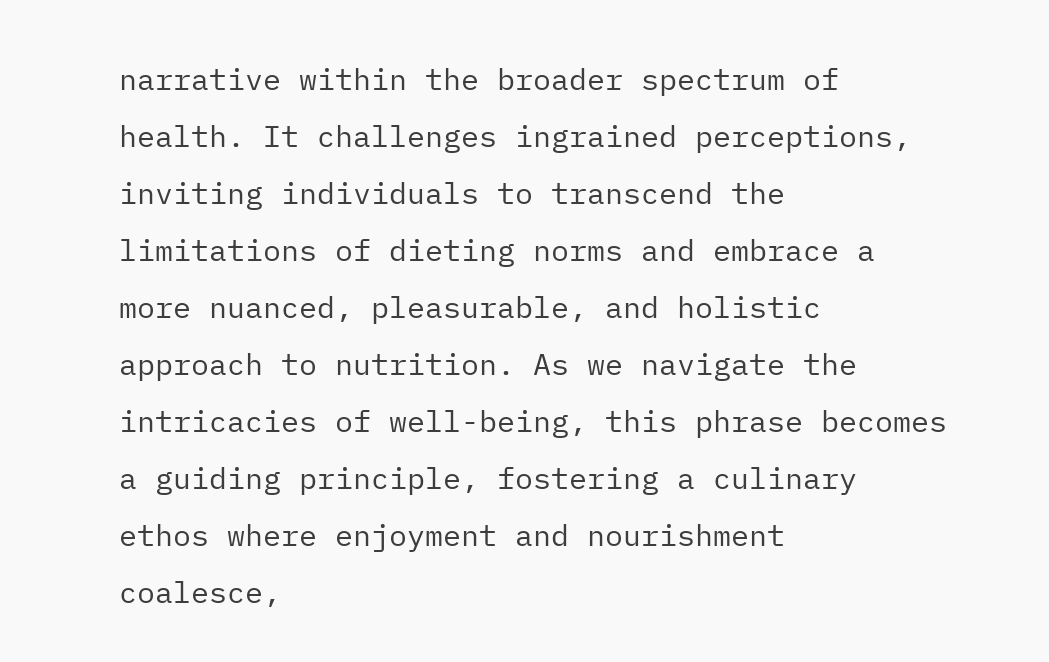narrative within the broader spectrum of health. It challenges ingrained perceptions, inviting individuals to transcend the limitations of dieting norms and embrace a more nuanced, pleasurable, and holistic approach to nutrition. As we navigate the intricacies of well-being, this phrase becomes a guiding principle, fostering a culinary ethos where enjoyment and nourishment coalesce,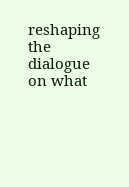reshaping the dialogue on what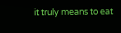it truly means to eat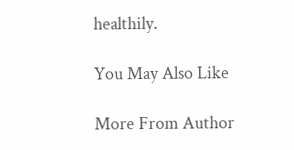healthily.

You May Also Like

More From Author